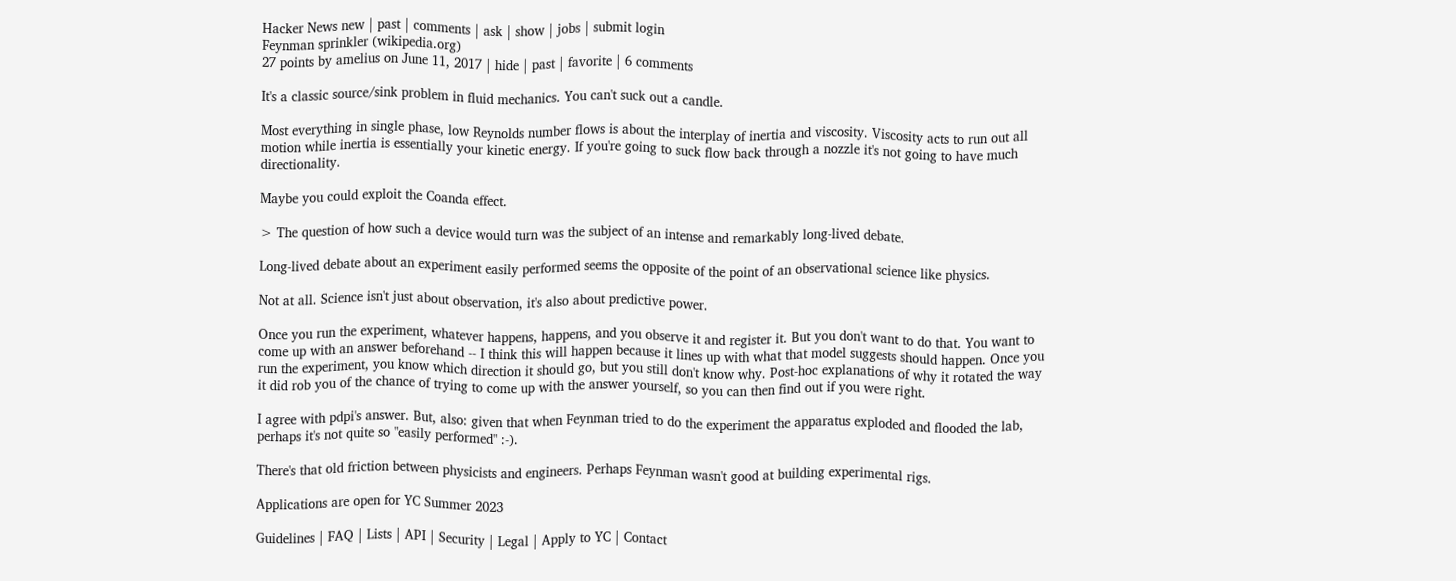Hacker News new | past | comments | ask | show | jobs | submit login
Feynman sprinkler (wikipedia.org)
27 points by amelius on June 11, 2017 | hide | past | favorite | 6 comments

It's a classic source/sink problem in fluid mechanics. You can't suck out a candle.

Most everything in single phase, low Reynolds number flows is about the interplay of inertia and viscosity. Viscosity acts to run out all motion while inertia is essentially your kinetic energy. If you're going to suck flow back through a nozzle it's not going to have much directionality.

Maybe you could exploit the Coanda effect.

> The question of how such a device would turn was the subject of an intense and remarkably long-lived debate.

Long-lived debate about an experiment easily performed seems the opposite of the point of an observational science like physics.

Not at all. Science isn't just about observation, it's also about predictive power.

Once you run the experiment, whatever happens, happens, and you observe it and register it. But you don't want to do that. You want to come up with an answer beforehand -- I think this will happen because it lines up with what that model suggests should happen. Once you run the experiment, you know which direction it should go, but you still don't know why. Post-hoc explanations of why it rotated the way it did rob you of the chance of trying to come up with the answer yourself, so you can then find out if you were right.

I agree with pdpi's answer. But, also: given that when Feynman tried to do the experiment the apparatus exploded and flooded the lab, perhaps it's not quite so "easily performed" :-).

There's that old friction between physicists and engineers. Perhaps Feynman wasn't good at building experimental rigs.

Applications are open for YC Summer 2023

Guidelines | FAQ | Lists | API | Security | Legal | Apply to YC | Contact